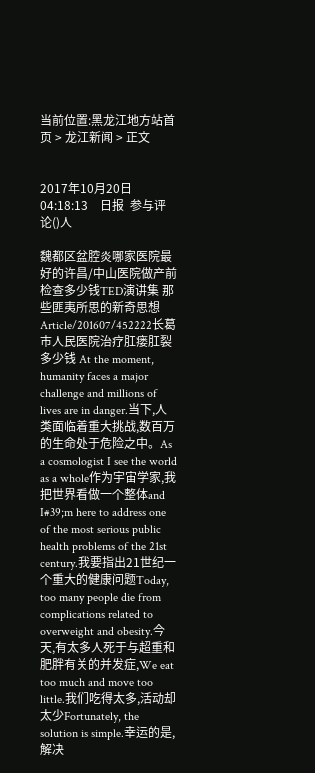当前位置:黑龙江地方站首页 > 龙江新闻 > 正文


2017年10月20日 04:18:13    日报  参与评论()人

魏都区盆腔炎哪家医院最好的许昌/中山医院做产前检查多少钱TED演讲集 那些匪夷所思的新奇思想 Article/201607/452222长葛市人民医院治疗肛瘘肛裂多少钱 At the moment, humanity faces a major challenge and millions of lives are in danger.当下,人类面临着重大挑战,数百万的生命处于危险之中。As a cosmologist I see the world as a whole作为宇宙学家,我把世界看做一个整体and I#39;m here to address one of the most serious public health problems of the 21st century.我要指出21世纪一个重大的健康问题Today, too many people die from complications related to overweight and obesity.今天,有太多人死于与超重和肥胖有关的并发症,We eat too much and move too little.我们吃得太多,活动却太少Fortunately, the solution is simple.幸运的是,解决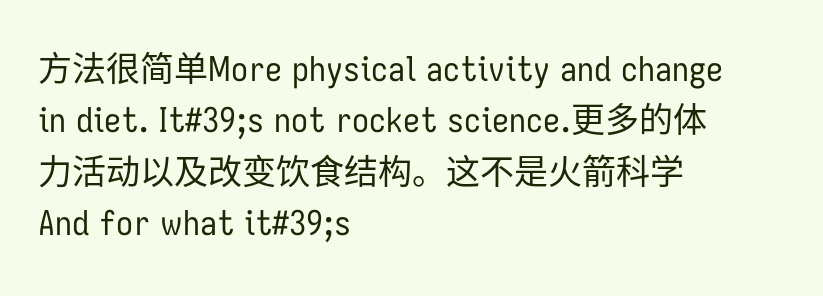方法很简单More physical activity and change in diet. It#39;s not rocket science.更多的体力活动以及改变饮食结构。这不是火箭科学And for what it#39;s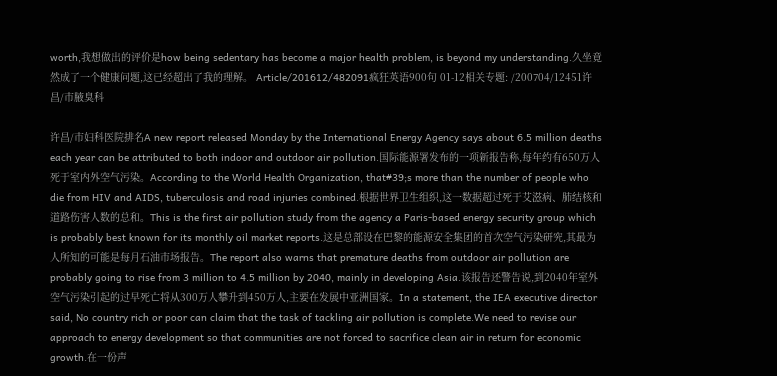worth,我想做出的评价是how being sedentary has become a major health problem, is beyond my understanding.久坐竟然成了一个健康问题,这已经超出了我的理解。 Article/201612/482091疯狂英语900句 01-12相关专题: /200704/12451许昌/市腋臭科

许昌/市妇科医院排名A new report released Monday by the International Energy Agency says about 6.5 million deaths each year can be attributed to both indoor and outdoor air pollution.国际能源署发布的一项新报告称,每年约有650万人死于室内外空气污染。According to the World Health Organization, that#39;s more than the number of people who die from HIV and AIDS, tuberculosis and road injuries combined.根据世界卫生组织,这一数据超过死于艾滋病、肺结核和道路伤害人数的总和。This is the first air pollution study from the agency a Paris-based energy security group which is probably best known for its monthly oil market reports.这是总部设在巴黎的能源安全集团的首次空气污染研究,其最为人所知的可能是每月石油市场报告。The report also warns that premature deaths from outdoor air pollution are probably going to rise from 3 million to 4.5 million by 2040, mainly in developing Asia.该报告还警告说,到2040年室外空气污染引起的过早死亡将从300万人攀升到450万人,主要在发展中亚洲国家。In a statement, the IEA executive director said, No country rich or poor can claim that the task of tackling air pollution is complete.We need to revise our approach to energy development so that communities are not forced to sacrifice clean air in return for economic growth.在一份声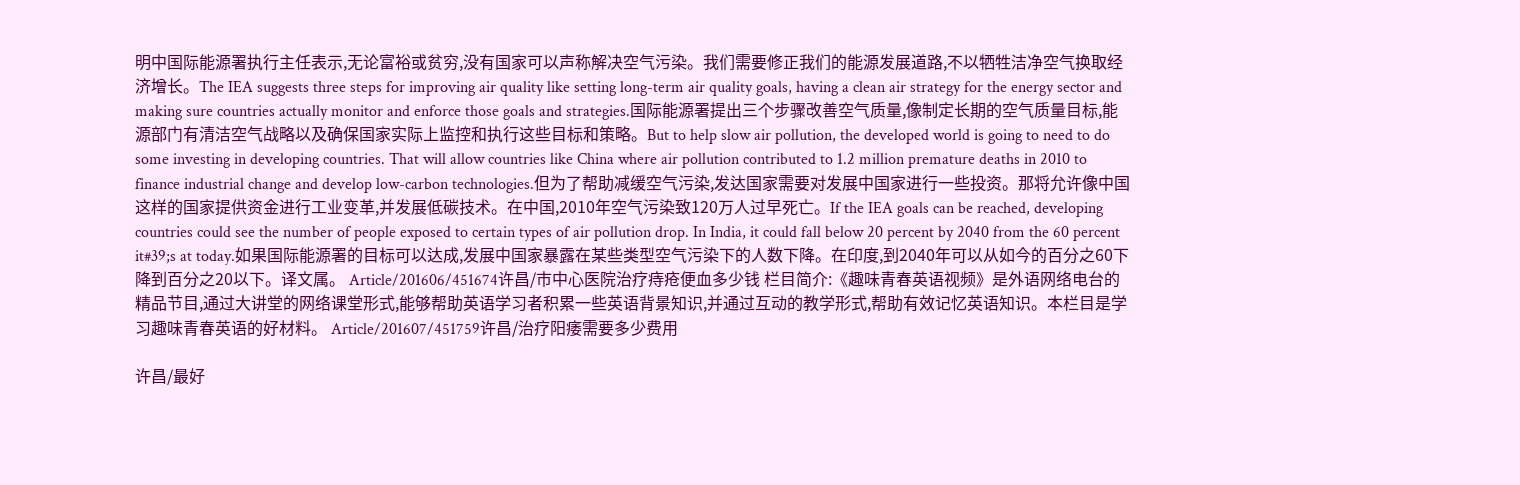明中国际能源署执行主任表示,无论富裕或贫穷,没有国家可以声称解决空气污染。我们需要修正我们的能源发展道路,不以牺牲洁净空气换取经济增长。The IEA suggests three steps for improving air quality like setting long-term air quality goals, having a clean air strategy for the energy sector and making sure countries actually monitor and enforce those goals and strategies.国际能源署提出三个步骤改善空气质量,像制定长期的空气质量目标,能源部门有清洁空气战略以及确保国家实际上监控和执行这些目标和策略。But to help slow air pollution, the developed world is going to need to do some investing in developing countries. That will allow countries like China where air pollution contributed to 1.2 million premature deaths in 2010 to finance industrial change and develop low-carbon technologies.但为了帮助减缓空气污染,发达国家需要对发展中国家进行一些投资。那将允许像中国这样的国家提供资金进行工业变革,并发展低碳技术。在中国,2010年空气污染致120万人过早死亡。If the IEA goals can be reached, developing countries could see the number of people exposed to certain types of air pollution drop. In India, it could fall below 20 percent by 2040 from the 60 percent it#39;s at today.如果国际能源署的目标可以达成,发展中国家暴露在某些类型空气污染下的人数下降。在印度,到2040年可以从如今的百分之60下降到百分之20以下。译文属。 Article/201606/451674许昌/市中心医院治疗痔疮便血多少钱 栏目简介:《趣味青春英语视频》是外语网络电台的精品节目,通过大讲堂的网络课堂形式,能够帮助英语学习者积累一些英语背景知识,并通过互动的教学形式,帮助有效记忆英语知识。本栏目是学习趣味青春英语的好材料。 Article/201607/451759许昌/治疗阳痿需要多少费用

许昌/最好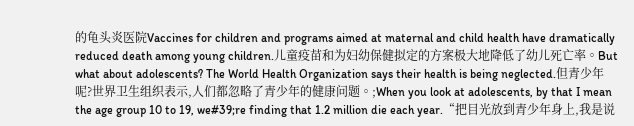的龟头炎医院Vaccines for children and programs aimed at maternal and child health have dramatically reduced death among young children.儿童疫苗和为妇幼保健拟定的方案极大地降低了幼儿死亡率。But what about adolescents? The World Health Organization says their health is being neglected.但青少年呢?世界卫生组织表示,人们都忽略了青少年的健康问题。;When you look at adolescents, by that I mean the age group 10 to 19, we#39;re finding that 1.2 million die each year.“把目光放到青少年身上,我是说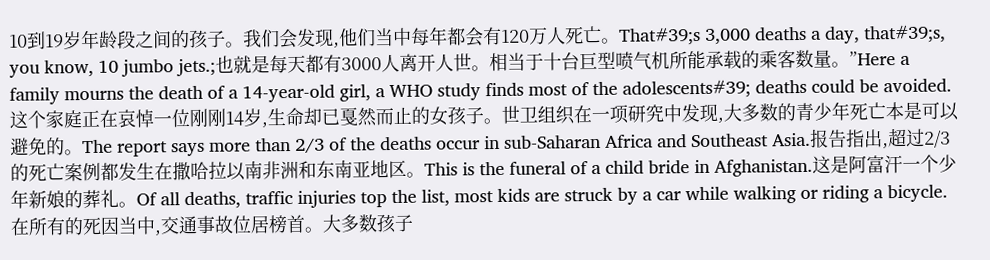10到19岁年龄段之间的孩子。我们会发现,他们当中每年都会有120万人死亡。That#39;s 3,000 deaths a day, that#39;s, you know, 10 jumbo jets.;也就是每天都有3000人离开人世。相当于十台巨型喷气机所能承载的乘客数量。”Here a family mourns the death of a 14-year-old girl, a WHO study finds most of the adolescents#39; deaths could be avoided.这个家庭正在哀悼一位刚刚14岁,生命却已戛然而止的女孩子。世卫组织在一项研究中发现,大多数的青少年死亡本是可以避免的。The report says more than 2/3 of the deaths occur in sub-Saharan Africa and Southeast Asia.报告指出,超过2/3的死亡案例都发生在撒哈拉以南非洲和东南亚地区。This is the funeral of a child bride in Afghanistan.这是阿富汗一个少年新娘的葬礼。Of all deaths, traffic injuries top the list, most kids are struck by a car while walking or riding a bicycle.在所有的死因当中,交通事故位居榜首。大多数孩子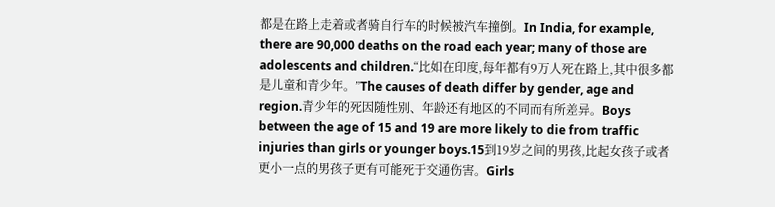都是在路上走着或者骑自行车的时候被汽车撞倒。In India, for example, there are 90,000 deaths on the road each year; many of those are adolescents and children.“比如在印度,每年都有9万人死在路上,其中很多都是儿童和青少年。”The causes of death differ by gender, age and region.青少年的死因随性别、年龄还有地区的不同而有所差异。Boys between the age of 15 and 19 are more likely to die from traffic injuries than girls or younger boys.15到19岁之间的男孩,比起女孩子或者更小一点的男孩子更有可能死于交通伤害。Girls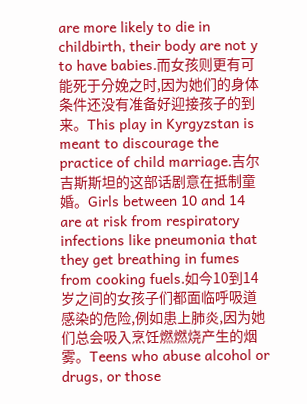are more likely to die in childbirth, their body are not y to have babies.而女孩则更有可能死于分娩之时,因为她们的身体条件还没有准备好迎接孩子的到来。This play in Kyrgyzstan is meant to discourage the practice of child marriage.吉尔吉斯斯坦的这部话剧意在抵制童婚。Girls between 10 and 14 are at risk from respiratory infections like pneumonia that they get breathing in fumes from cooking fuels.如今10到14岁之间的女孩子们都面临呼吸道感染的危险,例如患上肺炎,因为她们总会吸入烹饪燃燃烧产生的烟雾。Teens who abuse alcohol or drugs, or those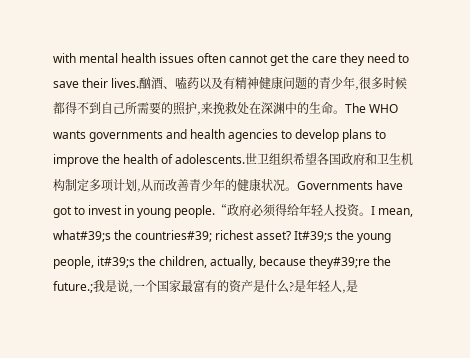with mental health issues often cannot get the care they need to save their lives.酗酒、嗑药以及有精神健康问题的青少年,很多时候都得不到自己所需要的照护,来挽救处在深渊中的生命。The WHO wants governments and health agencies to develop plans to improve the health of adolescents.世卫组织希望各国政府和卫生机构制定多项计划,从而改善青少年的健康状况。Governments have got to invest in young people.“政府必须得给年轻人投资。I mean, what#39;s the countries#39; richest asset? It#39;s the young people, it#39;s the children, actually, because they#39;re the future.;我是说,一个国家最富有的资产是什么?是年轻人,是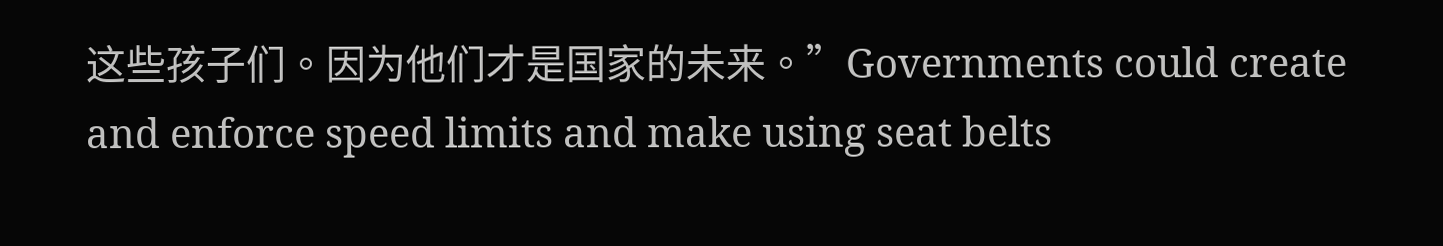这些孩子们。因为他们才是国家的未来。”Governments could create and enforce speed limits and make using seat belts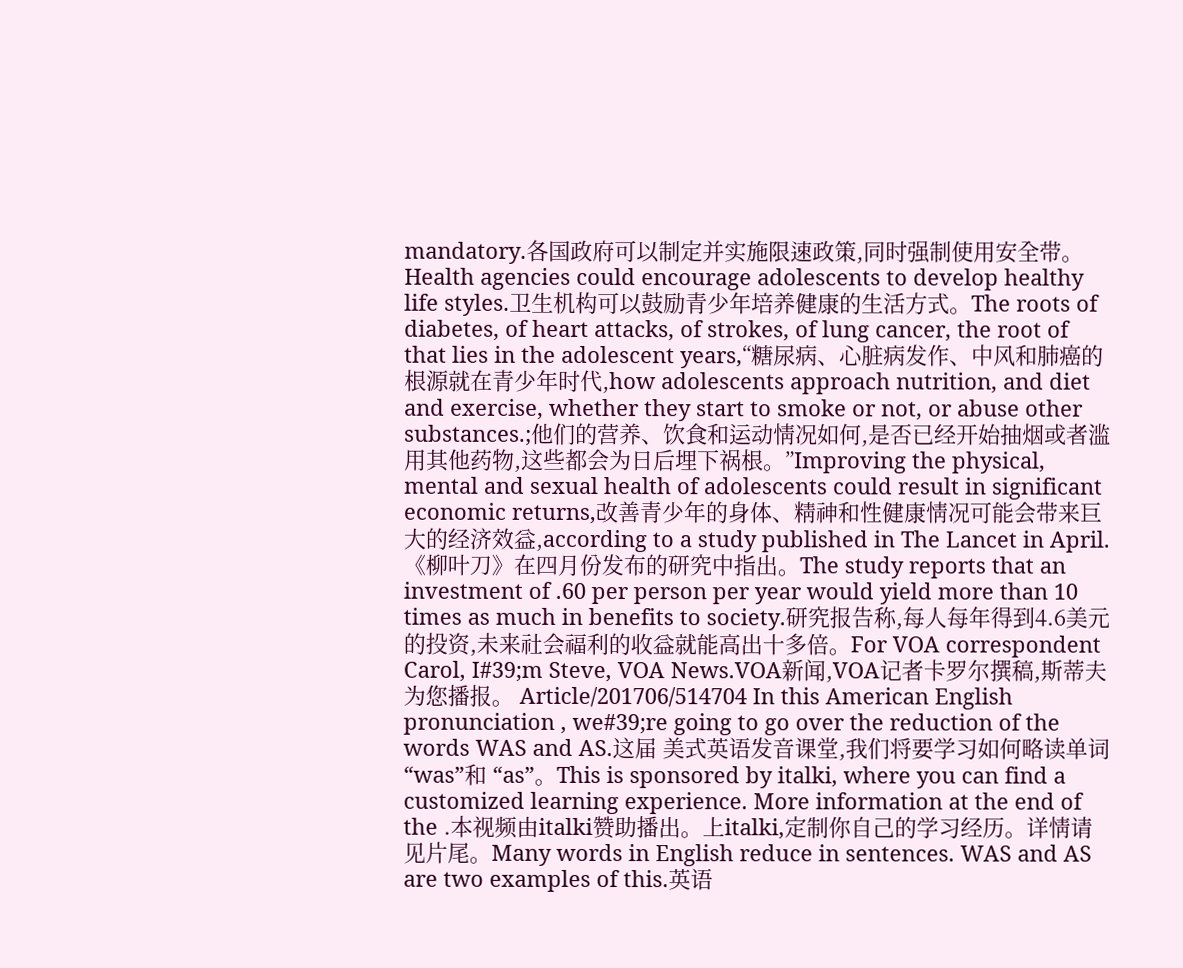mandatory.各国政府可以制定并实施限速政策,同时强制使用安全带。Health agencies could encourage adolescents to develop healthy life styles.卫生机构可以鼓励青少年培养健康的生活方式。The roots of diabetes, of heart attacks, of strokes, of lung cancer, the root of that lies in the adolescent years,“糖尿病、心脏病发作、中风和肺癌的根源就在青少年时代,how adolescents approach nutrition, and diet and exercise, whether they start to smoke or not, or abuse other substances.;他们的营养、饮食和运动情况如何,是否已经开始抽烟或者滥用其他药物,这些都会为日后埋下祸根。”Improving the physical, mental and sexual health of adolescents could result in significant economic returns,改善青少年的身体、精神和性健康情况可能会带来巨大的经济效益,according to a study published in The Lancet in April.《柳叶刀》在四月份发布的研究中指出。The study reports that an investment of .60 per person per year would yield more than 10 times as much in benefits to society.研究报告称,每人每年得到4.6美元的投资,未来社会福利的收益就能高出十多倍。For VOA correspondent Carol, I#39;m Steve, VOA News.VOA新闻,VOA记者卡罗尔撰稿,斯蒂夫为您播报。 Article/201706/514704 In this American English pronunciation , we#39;re going to go over the reduction of the words WAS and AS.这届 美式英语发音课堂,我们将要学习如何略读单词“was”和 “as”。This is sponsored by italki, where you can find a customized learning experience. More information at the end of the .本视频由italki赞助播出。上italki,定制你自己的学习经历。详情请见片尾。Many words in English reduce in sentences. WAS and AS are two examples of this.英语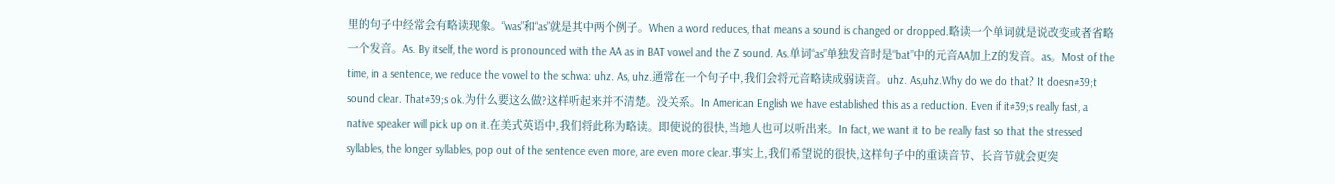里的句子中经常会有略读现象。“was”和“as”就是其中两个例子。When a word reduces, that means a sound is changed or dropped.略读一个单词就是说改变或者省略一个发音。As. By itself, the word is pronounced with the AA as in BAT vowel and the Z sound. As.单词“as”单独发音时是“bat”中的元音AA加上Z的发音。as。Most of the time, in a sentence, we reduce the vowel to the schwa: uhz. As, uhz.通常在一个句子中,我们会将元音略读成弱读音。uhz. As,uhz.Why do we do that? It doesn#39;t sound clear. That#39;s ok.为什么要这么做?这样听起来并不清楚。没关系。In American English we have established this as a reduction. Even if it#39;s really fast, a native speaker will pick up on it.在美式英语中,我们将此称为略读。即使说的很快,当地人也可以听出来。In fact, we want it to be really fast so that the stressed syllables, the longer syllables, pop out of the sentence even more, are even more clear.事实上,我们希望说的很快,这样句子中的重读音节、长音节就会更突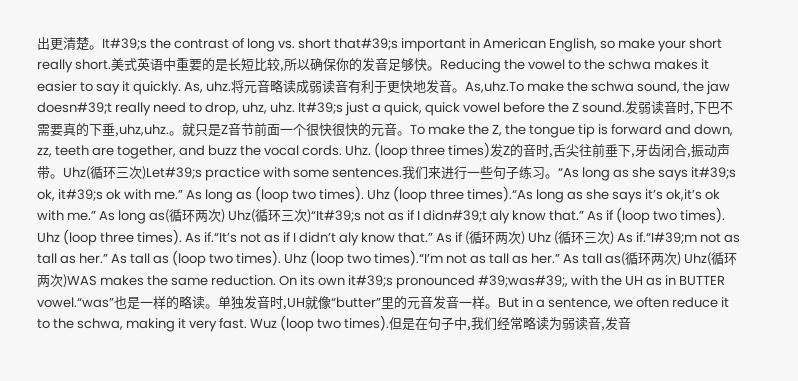出更清楚。It#39;s the contrast of long vs. short that#39;s important in American English, so make your short really short.美式英语中重要的是长短比较,所以确保你的发音足够快。Reducing the vowel to the schwa makes it easier to say it quickly. As, uhz.将元音略读成弱读音有利于更快地发音。As,uhz.To make the schwa sound, the jaw doesn#39;t really need to drop, uhz, uhz. It#39;s just a quick, quick vowel before the Z sound.发弱读音时,下巴不需要真的下垂,uhz,uhz.。就只是Z音节前面一个很快很快的元音。To make the Z, the tongue tip is forward and down, zz, teeth are together, and buzz the vocal cords. Uhz. (loop three times)发Z的音时,舌尖往前垂下,牙齿闭合,振动声带。Uhz(循环三次)Let#39;s practice with some sentences.我们来进行一些句子练习。“As long as she says it#39;s ok, it#39;s ok with me.” As long as (loop two times). Uhz (loop three times).“As long as she says it’s ok,it’s ok with me.” As long as(循环两次) Uhz(循环三次)“It#39;s not as if I didn#39;t aly know that.” As if (loop two times). Uhz (loop three times). As if.“It’s not as if I didn’t aly know that.” As if (循环两次) Uhz (循环三次) As if.“I#39;m not as tall as her.” As tall as (loop two times). Uhz (loop two times).“I’m not as tall as her.” As tall as(循环两次) Uhz(循环两次)WAS makes the same reduction. On its own it#39;s pronounced #39;was#39;, with the UH as in BUTTER vowel.“was”也是一样的略读。单独发音时,UH就像“butter”里的元音发音一样。But in a sentence, we often reduce it to the schwa, making it very fast. Wuz (loop two times).但是在句子中,我们经常略读为弱读音,发音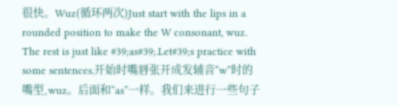很快。Wuz(循环两次)Just start with the lips in a rounded position to make the W consonant, wuz. The rest is just like #39;as#39;.Let#39;s practice with some sentences.开始时嘴唇张开成发辅音“w”时的嘴型,wuz。后面和“as”一样。我们来进行一些句子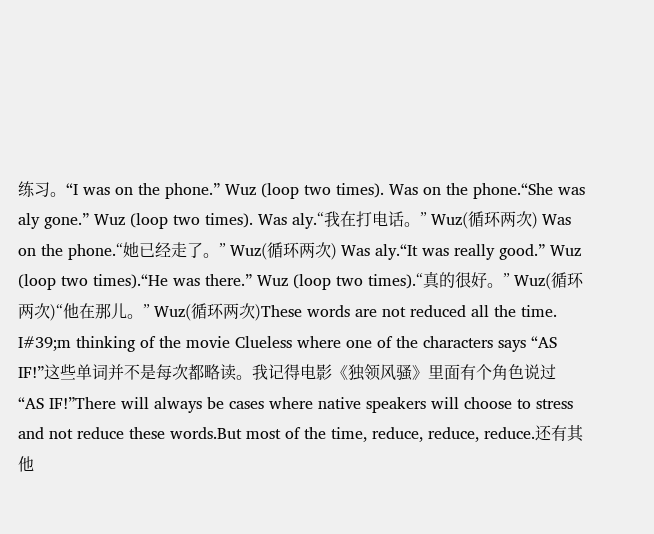练习。“I was on the phone.” Wuz (loop two times). Was on the phone.“She was aly gone.” Wuz (loop two times). Was aly.“我在打电话。” Wuz(循环两次) Was on the phone.“她已经走了。” Wuz(循环两次) Was aly.“It was really good.” Wuz (loop two times).“He was there.” Wuz (loop two times).“真的很好。” Wuz(循环两次)“他在那儿。” Wuz(循环两次)These words are not reduced all the time. I#39;m thinking of the movie Clueless where one of the characters says “AS IF!”这些单词并不是每次都略读。我记得电影《独领风骚》里面有个角色说过 “AS IF!”There will always be cases where native speakers will choose to stress and not reduce these words.But most of the time, reduce, reduce, reduce.还有其他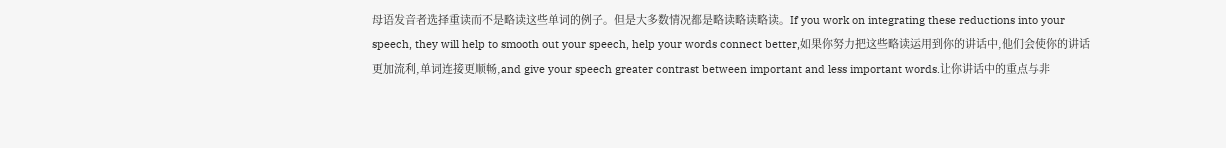母语发音者选择重读而不是略读这些单词的例子。但是大多数情况都是略读略读略读。If you work on integrating these reductions into your speech, they will help to smooth out your speech, help your words connect better,如果你努力把这些略读运用到你的讲话中,他们会使你的讲话更加流利,单词连接更顺畅,and give your speech greater contrast between important and less important words.让你讲话中的重点与非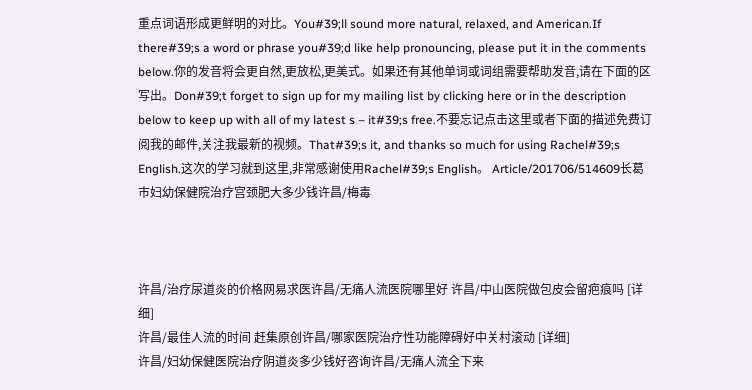重点词语形成更鲜明的对比。You#39;ll sound more natural, relaxed, and American.If there#39;s a word or phrase you#39;d like help pronouncing, please put it in the comments below.你的发音将会更自然,更放松,更美式。如果还有其他单词或词组需要帮助发音,请在下面的区写出。Don#39;t forget to sign up for my mailing list by clicking here or in the description below to keep up with all of my latest s – it#39;s free.不要忘记点击这里或者下面的描述免费订阅我的邮件,关注我最新的视频。That#39;s it, and thanks so much for using Rachel#39;s English.这次的学习就到这里,非常感谢使用Rachel#39;s English。 Article/201706/514609长葛市妇幼保健院治疗宫颈肥大多少钱许昌/梅毒



许昌/治疗尿道炎的价格网易求医许昌/无痛人流医院哪里好 许昌/中山医院做包皮会留疤痕吗 [详细]
许昌/最佳人流的时间 赶集原创许昌/哪家医院治疗性功能障碍好中关村滚动 [详细]
许昌/妇幼保健医院治疗阴道炎多少钱好咨询许昌/无痛人流全下来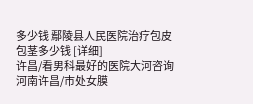多少钱 鄢陵县人民医院治疗包皮包茎多少钱 [详细]
许昌/看男科最好的医院大河咨询河南许昌/市处女膜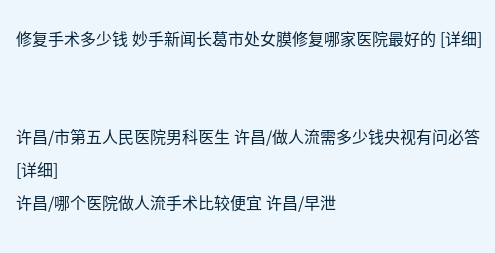修复手术多少钱 妙手新闻长葛市处女膜修复哪家医院最好的 [详细]


许昌/市第五人民医院男科医生 许昌/做人流需多少钱央视有问必答 [详细]
许昌/哪个医院做人流手术比较便宜 许昌/早泄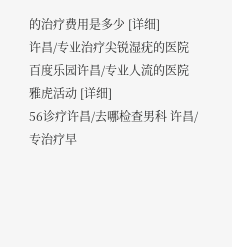的治疗费用是多少 [详细]
许昌/专业治疗尖锐湿疣的医院 百度乐园许昌/专业人流的医院雅虎活动 [详细]
56诊疗许昌/去哪检查男科 许昌/专治疗早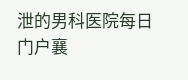泄的男科医院每日门户襄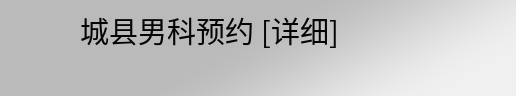城县男科预约 [详细]